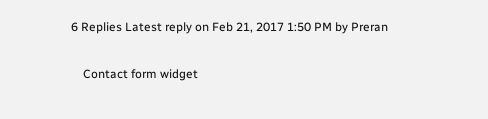6 Replies Latest reply on Feb 21, 2017 1:50 PM by Preran

    Contact form widget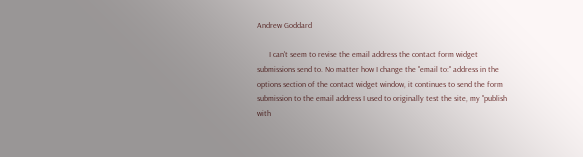Andrew Goddard

      I can't seem to revise the email address the contact form widget submissions send to. No matter how I change the "email to:" address in the options section of the contact widget window, it continues to send the form submission to the email address I used to originally test the site, my "publish with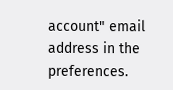account" email address in the preferences.